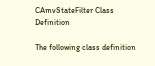CAmvStateFilter Class Definition

The following class definition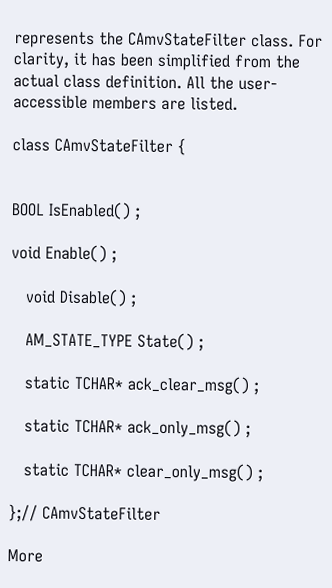represents the CAmvStateFilter class. For clarity, it has been simplified from the actual class definition. All the user-accessible members are listed.

class CAmvStateFilter {


BOOL IsEnabled() ;

void Enable() ;

   void Disable() ;

   AM_STATE_TYPE State() ;

   static TCHAR* ack_clear_msg() ;

   static TCHAR* ack_only_msg() ;

   static TCHAR* clear_only_msg() ;

};// CAmvStateFilter

More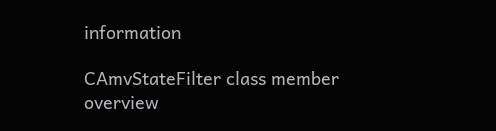information

CAmvStateFilter class member overview